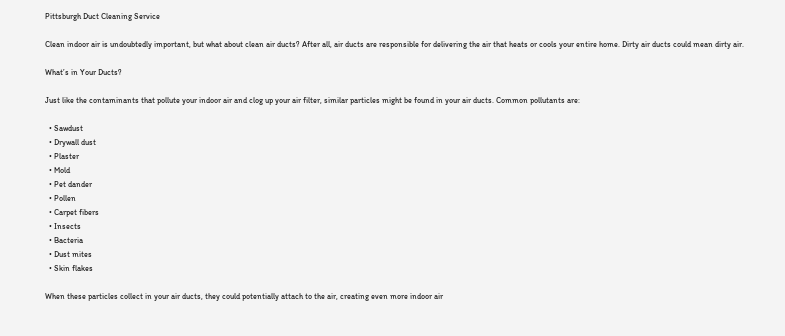Pittsburgh Duct Cleaning Service

Clean indoor air is undoubtedly important, but what about clean air ducts? After all, air ducts are responsible for delivering the air that heats or cools your entire home. Dirty air ducts could mean dirty air.

What’s in Your Ducts?

Just like the contaminants that pollute your indoor air and clog up your air filter, similar particles might be found in your air ducts. Common pollutants are:

  • Sawdust
  • Drywall dust
  • Plaster
  • Mold
  • Pet dander
  • Pollen
  • Carpet fibers
  • Insects
  • Bacteria
  • Dust mites
  • Skin flakes

When these particles collect in your air ducts, they could potentially attach to the air, creating even more indoor air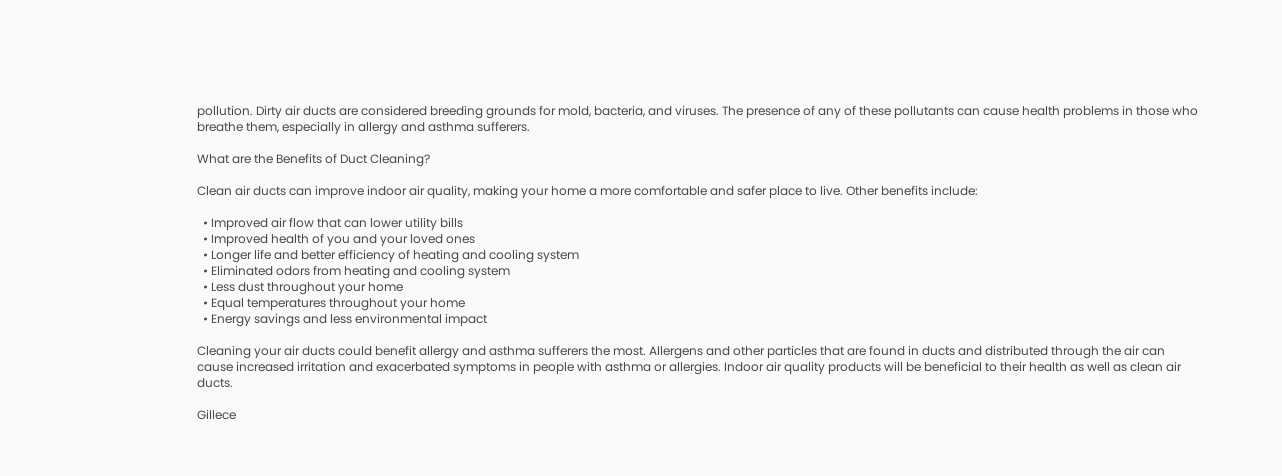pollution. Dirty air ducts are considered breeding grounds for mold, bacteria, and viruses. The presence of any of these pollutants can cause health problems in those who breathe them, especially in allergy and asthma sufferers.

What are the Benefits of Duct Cleaning?

Clean air ducts can improve indoor air quality, making your home a more comfortable and safer place to live. Other benefits include:

  • Improved air flow that can lower utility bills
  • Improved health of you and your loved ones
  • Longer life and better efficiency of heating and cooling system
  • Eliminated odors from heating and cooling system
  • Less dust throughout your home
  • Equal temperatures throughout your home
  • Energy savings and less environmental impact

Cleaning your air ducts could benefit allergy and asthma sufferers the most. Allergens and other particles that are found in ducts and distributed through the air can cause increased irritation and exacerbated symptoms in people with asthma or allergies. Indoor air quality products will be beneficial to their health as well as clean air ducts.

Gillece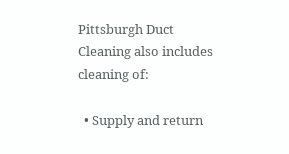Pittsburgh Duct Cleaning also includes cleaning of:

  • Supply and return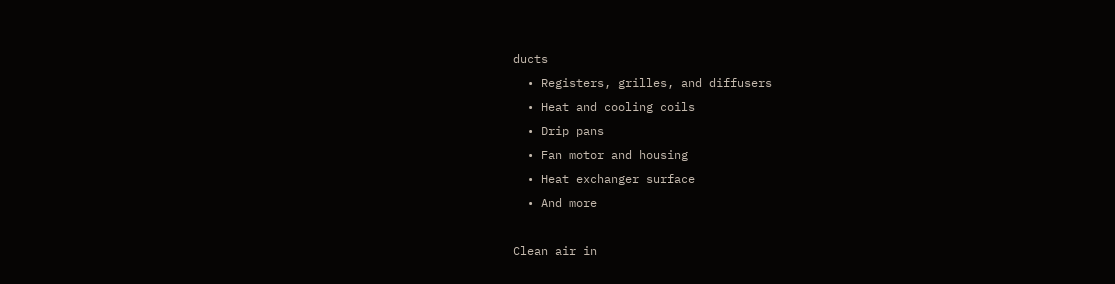ducts
  • Registers, grilles, and diffusers
  • Heat and cooling coils
  • Drip pans
  • Fan motor and housing
  • Heat exchanger surface
  • And more

Clean air in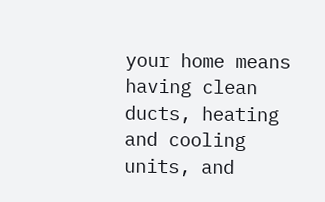your home means having clean ducts, heating and cooling units, and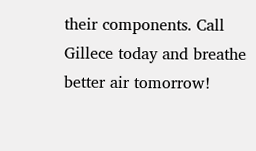their components. Call Gillece today and breathe better air tomorrow!